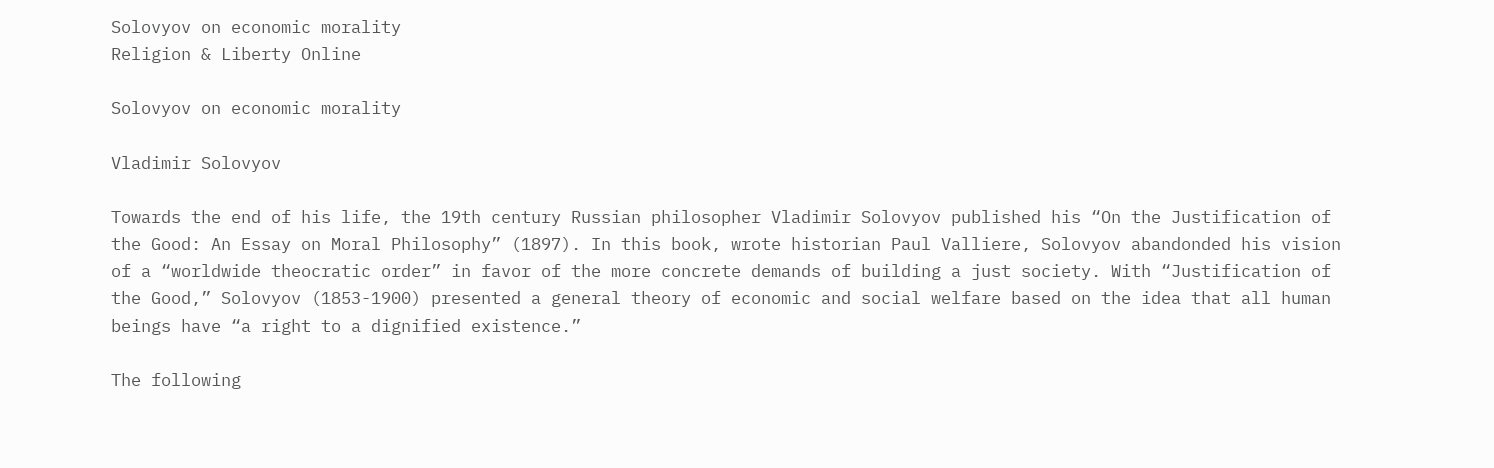Solovyov on economic morality
Religion & Liberty Online

Solovyov on economic morality

Vladimir Solovyov

Towards the end of his life, the 19th century Russian philosopher Vladimir Solovyov published his “On the Justification of the Good: An Essay on Moral Philosophy” (1897). In this book, wrote historian Paul Valliere, Solovyov abandonded his vision of a “worldwide theocratic order” in favor of the more concrete demands of building a just society. With “Justification of the Good,” Solovyov (1853-1900) presented a general theory of economic and social welfare based on the idea that all human beings have “a right to a dignified existence.”

The following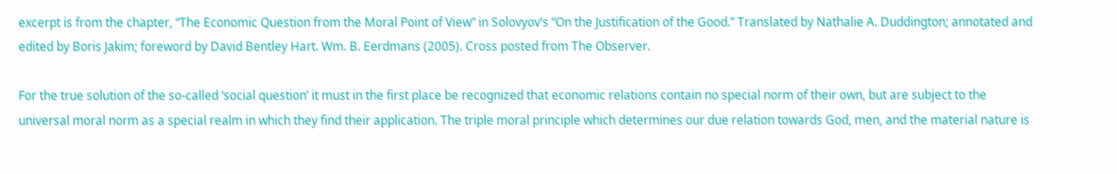excerpt is from the chapter, “The Economic Question from the Moral Point of View” in Solovyov’s “On the Justification of the Good.” Translated by Nathalie A. Duddington; annotated and edited by Boris Jakim; foreword by David Bentley Hart. Wm. B. Eerdmans (2005). Cross posted from The Observer.

For the true solution of the so-called ‘social question’ it must in the first place be recognized that economic relations contain no special norm of their own, but are subject to the universal moral norm as a special realm in which they find their application. The triple moral principle which determines our due relation towards God, men, and the material nature is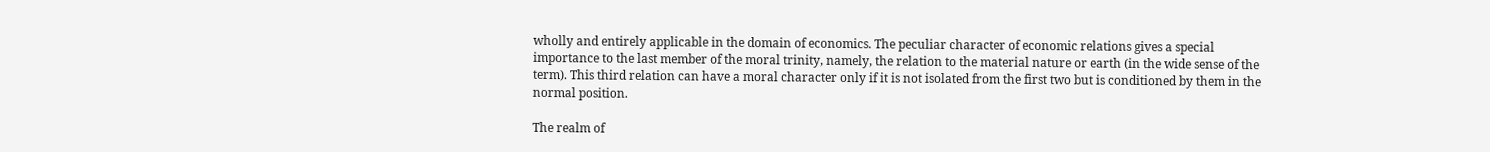wholly and entirely applicable in the domain of economics. The peculiar character of economic relations gives a special importance to the last member of the moral trinity, namely, the relation to the material nature or earth (in the wide sense of the term). This third relation can have a moral character only if it is not isolated from the first two but is conditioned by them in the normal position.

The realm of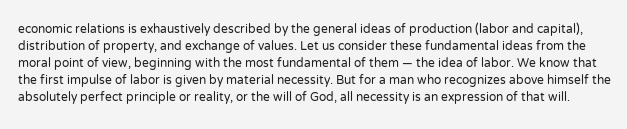economic relations is exhaustively described by the general ideas of production (labor and capital), distribution of property, and exchange of values. Let us consider these fundamental ideas from the moral point of view, beginning with the most fundamental of them — the idea of labor. We know that the first impulse of labor is given by material necessity. But for a man who recognizes above himself the absolutely perfect principle or reality, or the will of God, all necessity is an expression of that will.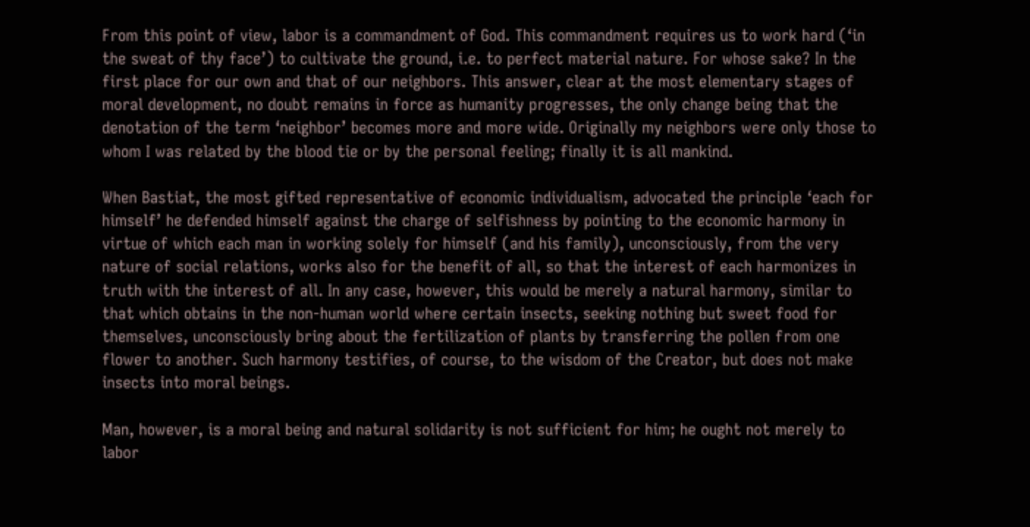From this point of view, labor is a commandment of God. This commandment requires us to work hard (‘in the sweat of thy face’) to cultivate the ground, i.e. to perfect material nature. For whose sake? In the first place for our own and that of our neighbors. This answer, clear at the most elementary stages of moral development, no doubt remains in force as humanity progresses, the only change being that the denotation of the term ‘neighbor’ becomes more and more wide. Originally my neighbors were only those to whom I was related by the blood tie or by the personal feeling; finally it is all mankind.

When Bastiat, the most gifted representative of economic individualism, advocated the principle ‘each for himself’ he defended himself against the charge of selfishness by pointing to the economic harmony in virtue of which each man in working solely for himself (and his family), unconsciously, from the very nature of social relations, works also for the benefit of all, so that the interest of each harmonizes in truth with the interest of all. In any case, however, this would be merely a natural harmony, similar to that which obtains in the non-human world where certain insects, seeking nothing but sweet food for themselves, unconsciously bring about the fertilization of plants by transferring the pollen from one flower to another. Such harmony testifies, of course, to the wisdom of the Creator, but does not make insects into moral beings.

Man, however, is a moral being and natural solidarity is not sufficient for him; he ought not merely to labor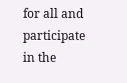for all and participate in the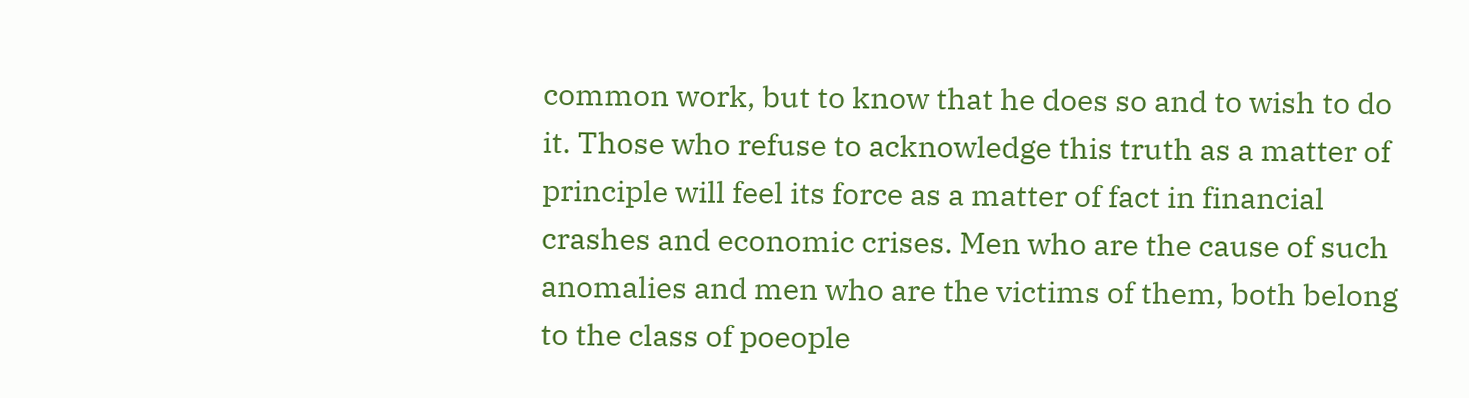common work, but to know that he does so and to wish to do it. Those who refuse to acknowledge this truth as a matter of principle will feel its force as a matter of fact in financial crashes and economic crises. Men who are the cause of such anomalies and men who are the victims of them, both belong to the class of poeople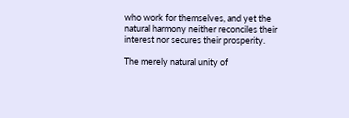who work for themselves, and yet the natural harmony neither reconciles their interest nor secures their prosperity.

The merely natural unity of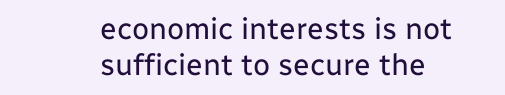economic interests is not sufficient to secure the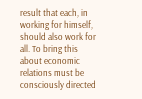result that each, in working for himself, should also work for all. To bring this about economic relations must be consciously directed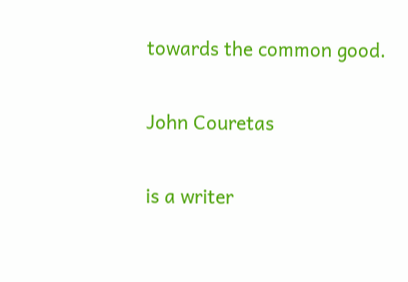towards the common good.

John Couretas

is a writer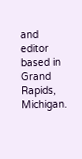and editor based in Grand Rapids, Michigan.